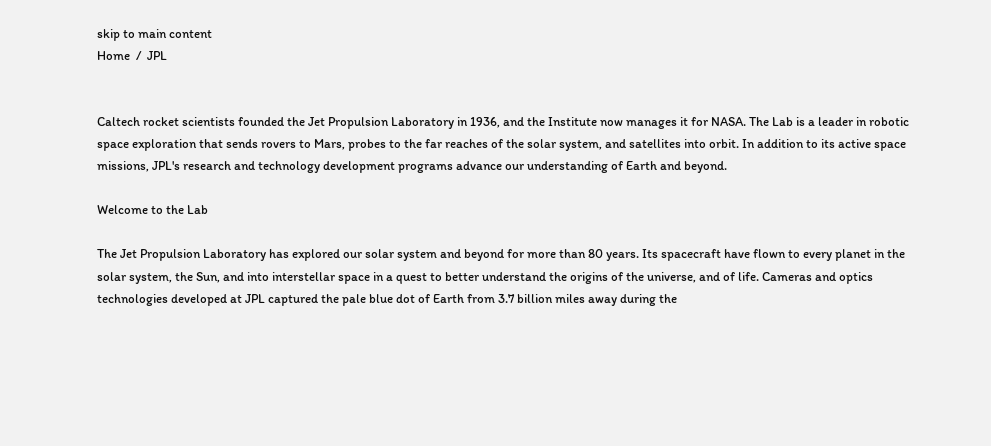skip to main content
Home  /  JPL


Caltech rocket scientists founded the Jet Propulsion Laboratory in 1936, and the Institute now manages it for NASA. The Lab is a leader in robotic space exploration that sends rovers to Mars, probes to the far reaches of the solar system, and satellites into orbit. In addition to its active space missions, JPL's research and technology development programs advance our understanding of Earth and beyond.

Welcome to the Lab

The Jet Propulsion Laboratory has explored our solar system and beyond for more than 80 years. Its spacecraft have flown to every planet in the solar system, the Sun, and into interstellar space in a quest to better understand the origins of the universe, and of life. Cameras and optics technologies developed at JPL captured the pale blue dot of Earth from 3.7 billion miles away during the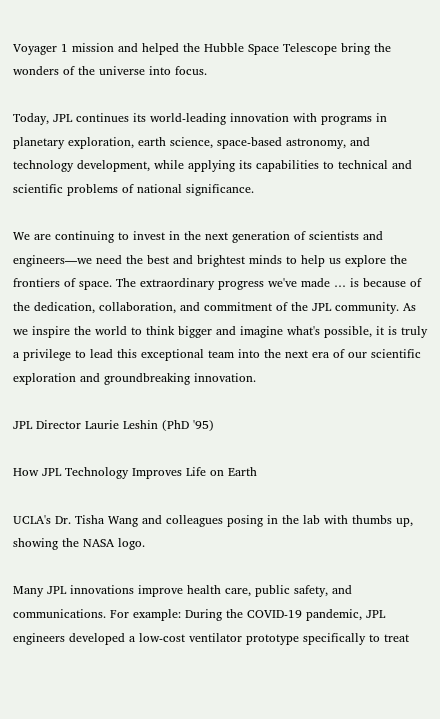Voyager 1 mission and helped the Hubble Space Telescope bring the wonders of the universe into focus.

Today, JPL continues its world-leading innovation with programs in planetary exploration, earth science, space-based astronomy, and technology development, while applying its capabilities to technical and scientific problems of national significance.

We are continuing to invest in the next generation of scientists and engineers—we need the best and brightest minds to help us explore the frontiers of space. The extraordinary progress we've made … is because of the dedication, collaboration, and commitment of the JPL community. As we inspire the world to think bigger and imagine what's possible, it is truly a privilege to lead this exceptional team into the next era of our scientific exploration and groundbreaking innovation.

JPL Director Laurie Leshin (PhD '95)

How JPL Technology Improves Life on Earth

UCLA's Dr. Tisha Wang and colleagues posing in the lab with thumbs up, showing the NASA logo.

Many JPL innovations improve health care, public safety, and communications. For example: During the COVID-19 pandemic, JPL engineers developed a low-cost ventilator prototype specifically to treat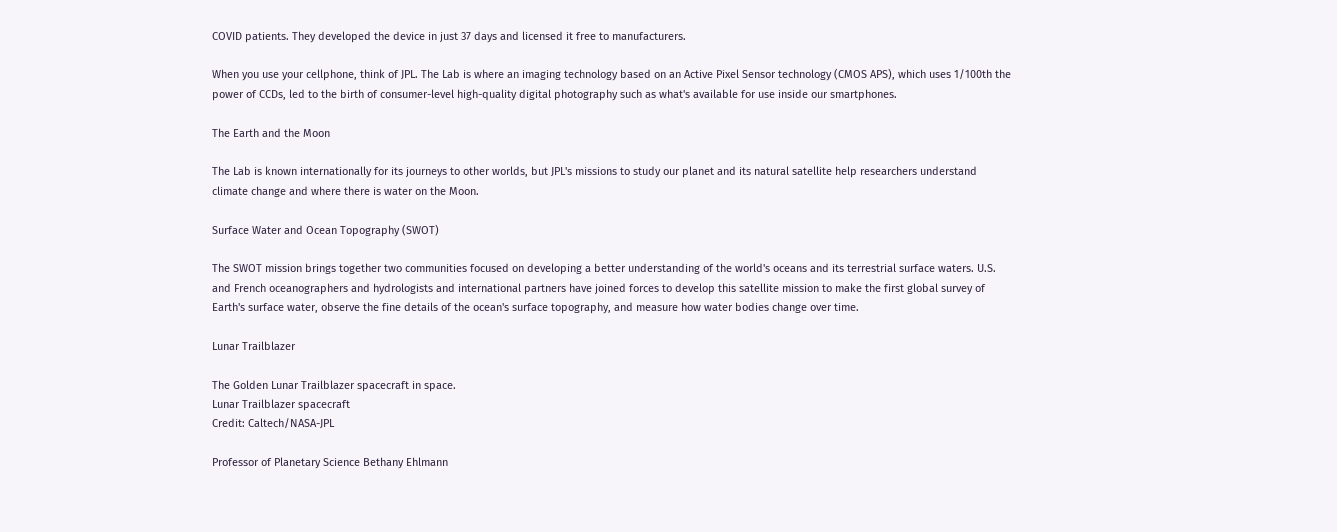COVID patients. They developed the device in just 37 days and licensed it free to manufacturers.

When you use your cellphone, think of JPL. The Lab is where an imaging technology based on an Active Pixel Sensor technology (CMOS APS), which uses 1/100th the power of CCDs, led to the birth of consumer-level high-quality digital photography such as what's available for use inside our smartphones.

The Earth and the Moon

The Lab is known internationally for its journeys to other worlds, but JPL's missions to study our planet and its natural satellite help researchers understand climate change and where there is water on the Moon.

Surface Water and Ocean Topography (SWOT)

The SWOT mission brings together two communities focused on developing a better understanding of the world's oceans and its terrestrial surface waters. U.S. and French oceanographers and hydrologists and international partners have joined forces to develop this satellite mission to make the first global survey of Earth's surface water, observe the fine details of the ocean's surface topography, and measure how water bodies change over time.

Lunar Trailblazer

The Golden Lunar Trailblazer spacecraft in space.
Lunar Trailblazer spacecraft
Credit: Caltech/NASA-JPL

Professor of Planetary Science Bethany Ehlmann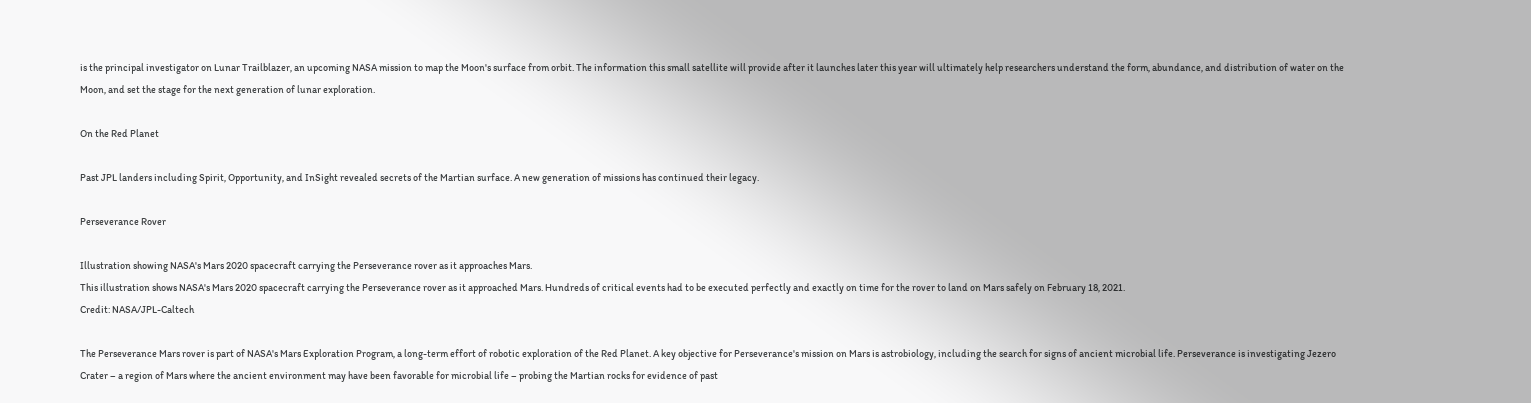is the principal investigator on Lunar Trailblazer, an upcoming NASA mission to map the Moon's surface from orbit. The information this small satellite will provide after it launches later this year will ultimately help researchers understand the form, abundance, and distribution of water on the Moon, and set the stage for the next generation of lunar exploration.

On the Red Planet

Past JPL landers including Spirit, Opportunity, and InSight revealed secrets of the Martian surface. A new generation of missions has continued their legacy.

Perseverance Rover

Illustration showing NASA's Mars 2020 spacecraft carrying the Perseverance rover as it approaches Mars.
This illustration shows NASA's Mars 2020 spacecraft carrying the Perseverance rover as it approached Mars. Hundreds of critical events had to be executed perfectly and exactly on time for the rover to land on Mars safely on February 18, 2021.
Credit: NASA/JPL-Caltech

The Perseverance Mars rover is part of NASA's Mars Exploration Program, a long-term effort of robotic exploration of the Red Planet. A key objective for Perseverance's mission on Mars is astrobiology, including the search for signs of ancient microbial life. Perseverance is investigating Jezero Crater – a region of Mars where the ancient environment may have been favorable for microbial life – probing the Martian rocks for evidence of past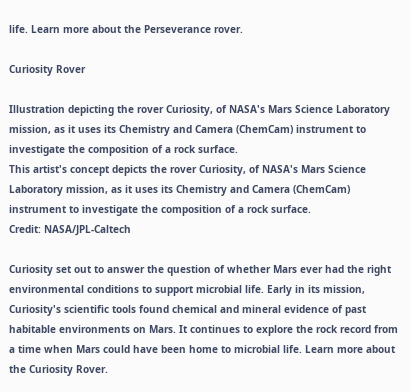life. Learn more about the Perseverance rover.

Curiosity Rover

Illustration depicting the rover Curiosity, of NASA's Mars Science Laboratory mission, as it uses its Chemistry and Camera (ChemCam) instrument to investigate the composition of a rock surface.
This artist's concept depicts the rover Curiosity, of NASA's Mars Science Laboratory mission, as it uses its Chemistry and Camera (ChemCam) instrument to investigate the composition of a rock surface.
Credit: NASA/JPL-Caltech

Curiosity set out to answer the question of whether Mars ever had the right environmental conditions to support microbial life. Early in its mission, Curiosity's scientific tools found chemical and mineral evidence of past habitable environments on Mars. It continues to explore the rock record from a time when Mars could have been home to microbial life. Learn more about the Curiosity Rover.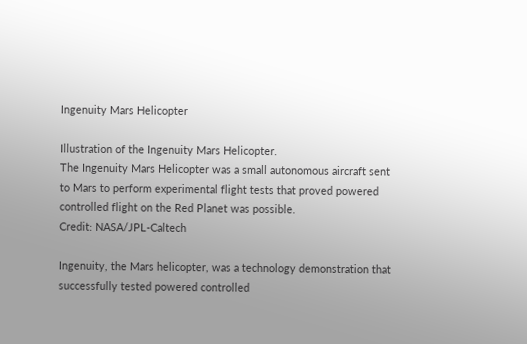Ingenuity Mars Helicopter

Illustration of the Ingenuity Mars Helicopter.
The Ingenuity Mars Helicopter was a small autonomous aircraft sent to Mars to perform experimental flight tests that proved powered controlled flight on the Red Planet was possible.
Credit: NASA/JPL-Caltech

Ingenuity, the Mars helicopter, was a technology demonstration that successfully tested powered controlled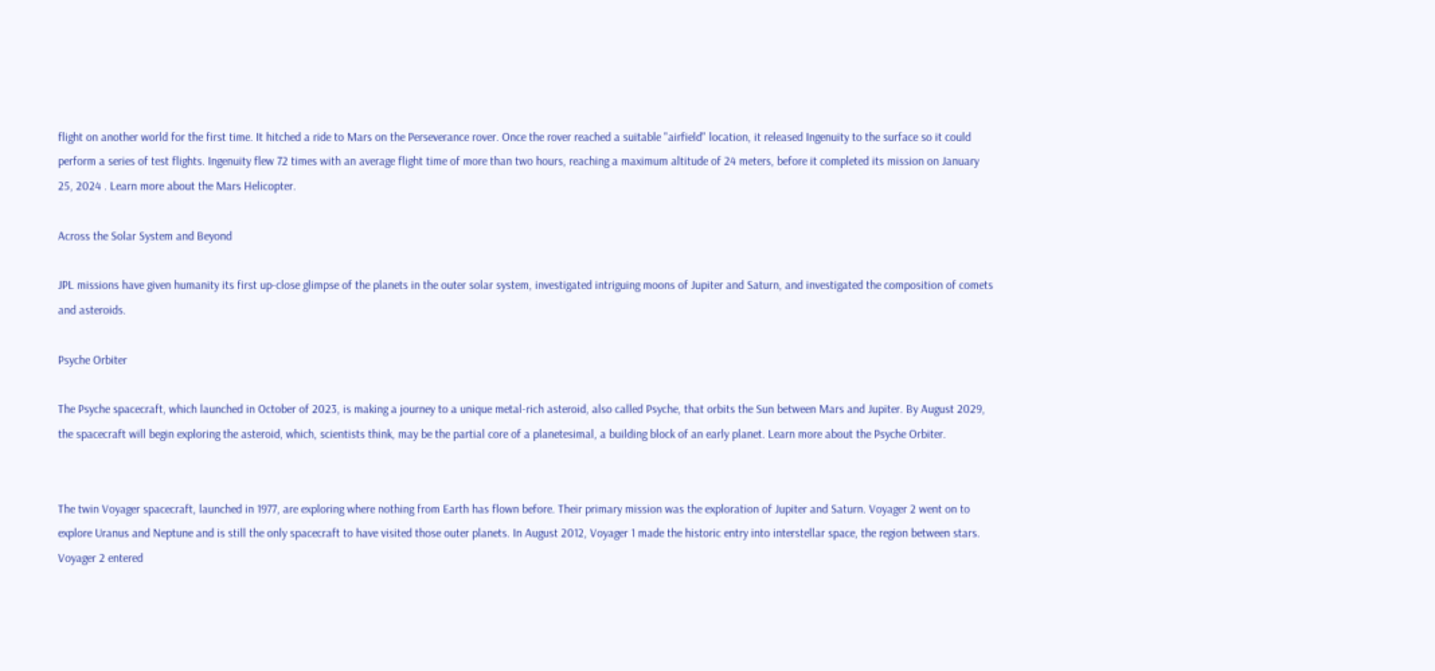flight on another world for the first time. It hitched a ride to Mars on the Perseverance rover. Once the rover reached a suitable "airfield" location, it released Ingenuity to the surface so it could perform a series of test flights. Ingenuity flew 72 times with an average flight time of more than two hours, reaching a maximum altitude of 24 meters, before it completed its mission on January 25, 2024 . Learn more about the Mars Helicopter.

Across the Solar System and Beyond

JPL missions have given humanity its first up-close glimpse of the planets in the outer solar system, investigated intriguing moons of Jupiter and Saturn, and investigated the composition of comets and asteroids.

Psyche Orbiter

The Psyche spacecraft, which launched in October of 2023, is making a journey to a unique metal-rich asteroid, also called Psyche, that orbits the Sun between Mars and Jupiter. By August 2029, the spacecraft will begin exploring the asteroid, which, scientists think, may be the partial core of a planetesimal, a building block of an early planet. Learn more about the Psyche Orbiter.


The twin Voyager spacecraft, launched in 1977, are exploring where nothing from Earth has flown before. Their primary mission was the exploration of Jupiter and Saturn. Voyager 2 went on to explore Uranus and Neptune and is still the only spacecraft to have visited those outer planets. In August 2012, Voyager 1 made the historic entry into interstellar space, the region between stars. Voyager 2 entered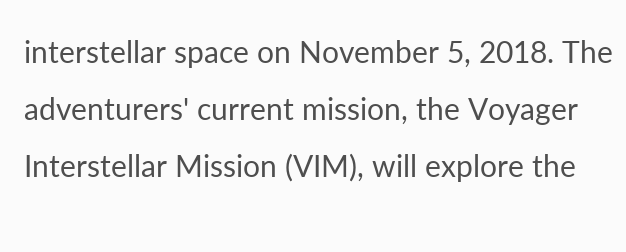interstellar space on November 5, 2018. The adventurers' current mission, the Voyager Interstellar Mission (VIM), will explore the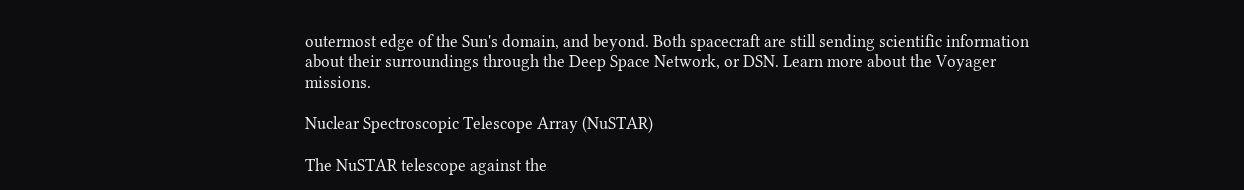outermost edge of the Sun's domain, and beyond. Both spacecraft are still sending scientific information about their surroundings through the Deep Space Network, or DSN. Learn more about the Voyager missions.

Nuclear Spectroscopic Telescope Array (NuSTAR)

The NuSTAR telescope against the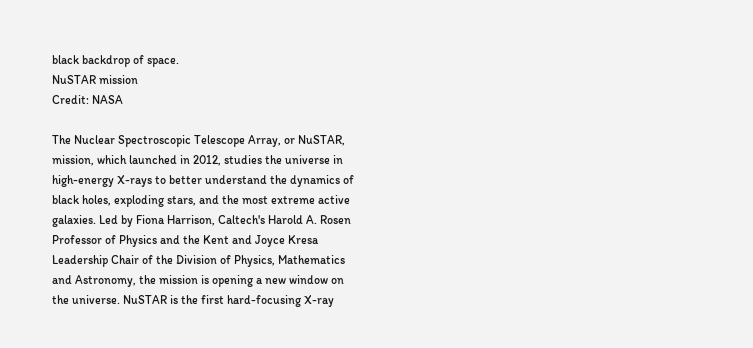black backdrop of space.
NuSTAR mission
Credit: NASA

The Nuclear Spectroscopic Telescope Array, or NuSTAR, mission, which launched in 2012, studies the universe in high-energy X-rays to better understand the dynamics of black holes, exploding stars, and the most extreme active galaxies. Led by Fiona Harrison, Caltech's Harold A. Rosen Professor of Physics and the Kent and Joyce Kresa Leadership Chair of the Division of Physics, Mathematics and Astronomy, the mission is opening a new window on the universe. NuSTAR is the first hard-focusing X-ray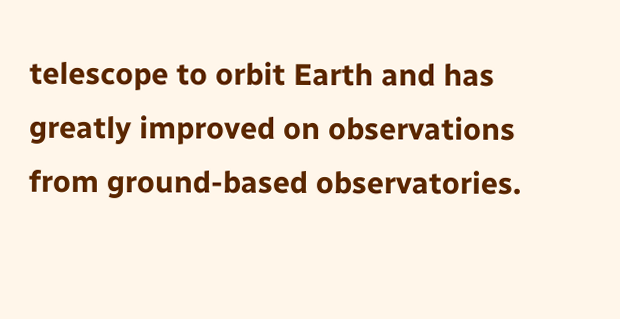telescope to orbit Earth and has greatly improved on observations from ground-based observatories.